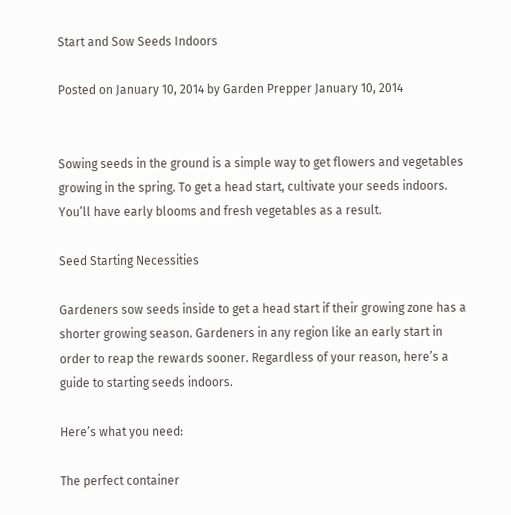Start and Sow Seeds Indoors

Posted on January 10, 2014 by Garden Prepper January 10, 2014


Sowing seeds in the ground is a simple way to get flowers and vegetables growing in the spring. To get a head start, cultivate your seeds indoors. You’ll have early blooms and fresh vegetables as a result.

Seed Starting Necessities

Gardeners sow seeds inside to get a head start if their growing zone has a shorter growing season. Gardeners in any region like an early start in order to reap the rewards sooner. Regardless of your reason, here’s a guide to starting seeds indoors.

Here’s what you need:

The perfect container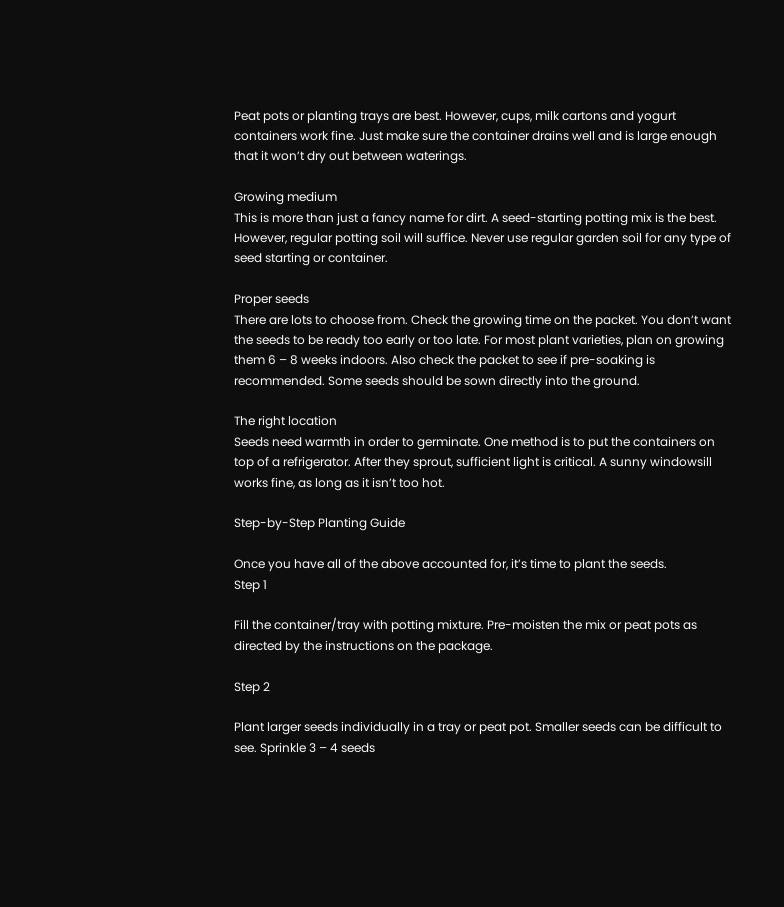Peat pots or planting trays are best. However, cups, milk cartons and yogurt containers work fine. Just make sure the container drains well and is large enough that it won’t dry out between waterings.

Growing medium
This is more than just a fancy name for dirt. A seed-starting potting mix is the best. However, regular potting soil will suffice. Never use regular garden soil for any type of seed starting or container.

Proper seeds
There are lots to choose from. Check the growing time on the packet. You don’t want the seeds to be ready too early or too late. For most plant varieties, plan on growing them 6 – 8 weeks indoors. Also check the packet to see if pre-soaking is recommended. Some seeds should be sown directly into the ground.

The right location
Seeds need warmth in order to germinate. One method is to put the containers on top of a refrigerator. After they sprout, sufficient light is critical. A sunny windowsill works fine, as long as it isn’t too hot.

Step-by-Step Planting Guide

Once you have all of the above accounted for, it’s time to plant the seeds.
Step 1

Fill the container/tray with potting mixture. Pre-moisten the mix or peat pots as directed by the instructions on the package.

Step 2

Plant larger seeds individually in a tray or peat pot. Smaller seeds can be difficult to see. Sprinkle 3 – 4 seeds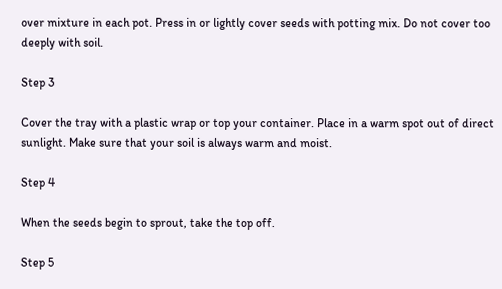over mixture in each pot. Press in or lightly cover seeds with potting mix. Do not cover too deeply with soil.

Step 3

Cover the tray with a plastic wrap or top your container. Place in a warm spot out of direct sunlight. Make sure that your soil is always warm and moist.

Step 4

When the seeds begin to sprout, take the top off.

Step 5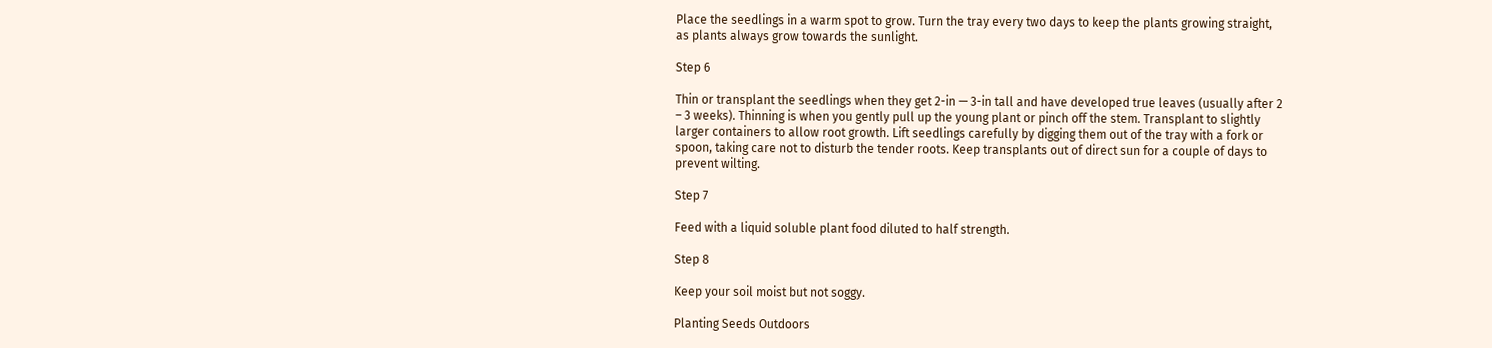Place the seedlings in a warm spot to grow. Turn the tray every two days to keep the plants growing straight, as plants always grow towards the sunlight.

Step 6

Thin or transplant the seedlings when they get 2-in — 3-in tall and have developed true leaves (usually after 2 – 3 weeks). Thinning is when you gently pull up the young plant or pinch off the stem. Transplant to slightly larger containers to allow root growth. Lift seedlings carefully by digging them out of the tray with a fork or spoon, taking care not to disturb the tender roots. Keep transplants out of direct sun for a couple of days to prevent wilting.

Step 7

Feed with a liquid soluble plant food diluted to half strength.

Step 8

Keep your soil moist but not soggy.

Planting Seeds Outdoors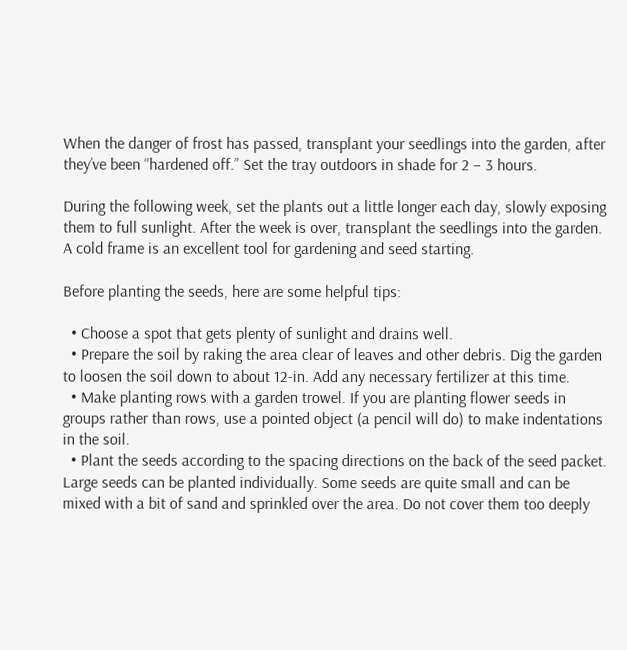When the danger of frost has passed, transplant your seedlings into the garden, after they’ve been “hardened off.” Set the tray outdoors in shade for 2 – 3 hours.

During the following week, set the plants out a little longer each day, slowly exposing them to full sunlight. After the week is over, transplant the seedlings into the garden. A cold frame is an excellent tool for gardening and seed starting.

Before planting the seeds, here are some helpful tips:

  • Choose a spot that gets plenty of sunlight and drains well.
  • Prepare the soil by raking the area clear of leaves and other debris. Dig the garden to loosen the soil down to about 12-in. Add any necessary fertilizer at this time.
  • Make planting rows with a garden trowel. If you are planting flower seeds in groups rather than rows, use a pointed object (a pencil will do) to make indentations in the soil.
  • Plant the seeds according to the spacing directions on the back of the seed packet. Large seeds can be planted individually. Some seeds are quite small and can be mixed with a bit of sand and sprinkled over the area. Do not cover them too deeply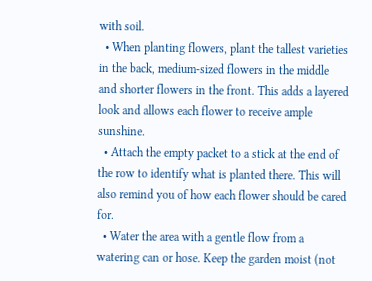with soil.
  • When planting flowers, plant the tallest varieties in the back, medium-sized flowers in the middle and shorter flowers in the front. This adds a layered look and allows each flower to receive ample sunshine.
  • Attach the empty packet to a stick at the end of the row to identify what is planted there. This will also remind you of how each flower should be cared for.
  • Water the area with a gentle flow from a watering can or hose. Keep the garden moist (not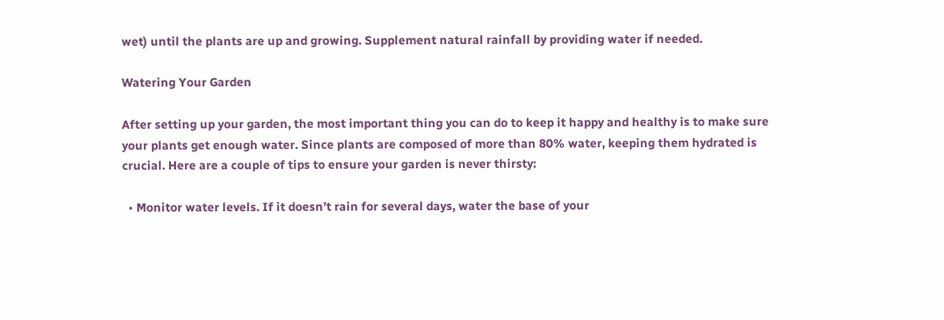wet) until the plants are up and growing. Supplement natural rainfall by providing water if needed.

Watering Your Garden

After setting up your garden, the most important thing you can do to keep it happy and healthy is to make sure your plants get enough water. Since plants are composed of more than 80% water, keeping them hydrated is crucial. Here are a couple of tips to ensure your garden is never thirsty:

  • Monitor water levels. If it doesn’t rain for several days, water the base of your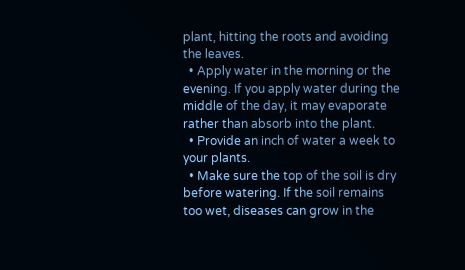plant, hitting the roots and avoiding the leaves.
  • Apply water in the morning or the evening. If you apply water during the middle of the day, it may evaporate rather than absorb into the plant.
  • Provide an inch of water a week to your plants.
  • Make sure the top of the soil is dry before watering. If the soil remains too wet, diseases can grow in the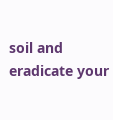soil and eradicate your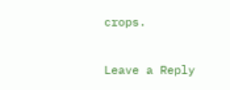crops.

Leave a Reply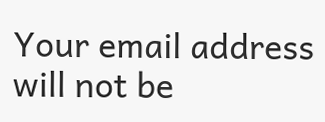Your email address will not be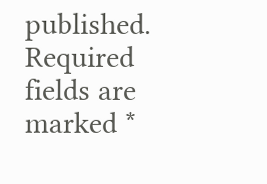published. Required fields are marked *